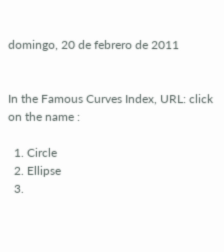domingo, 20 de febrero de 2011


In the Famous Curves Index, URL: click on the name :

  1. Circle
  2. Ellipse
  3.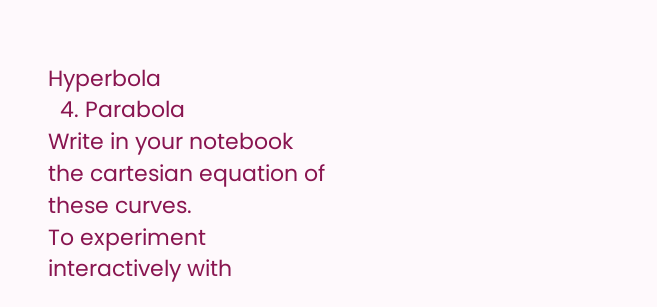Hyperbola
  4. Parabola
Write in your notebook the cartesian equation of these curves.
To experiment interactively with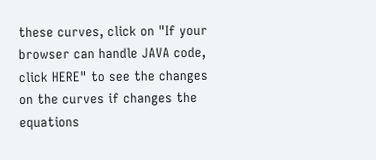these curves, click on "If your browser can handle JAVA code, click HERE" to see the changes on the curves if changes the equations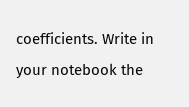coefficients. Write in your notebook the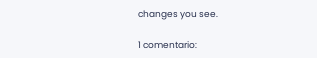changes you see.

1 comentario: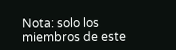Nota: solo los miembros de este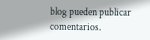blog pueden publicar comentarios.